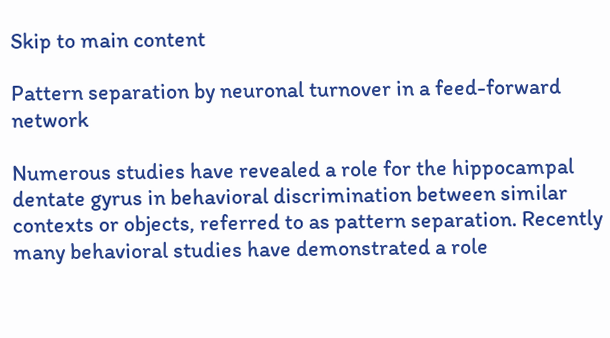Skip to main content

Pattern separation by neuronal turnover in a feed-forward network

Numerous studies have revealed a role for the hippocampal dentate gyrus in behavioral discrimination between similar contexts or objects, referred to as pattern separation. Recently many behavioral studies have demonstrated a role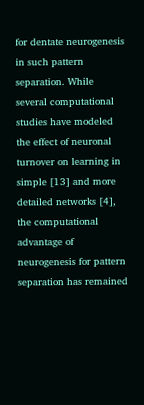for dentate neurogenesis in such pattern separation. While several computational studies have modeled the effect of neuronal turnover on learning in simple [13] and more detailed networks [4], the computational advantage of neurogenesis for pattern separation has remained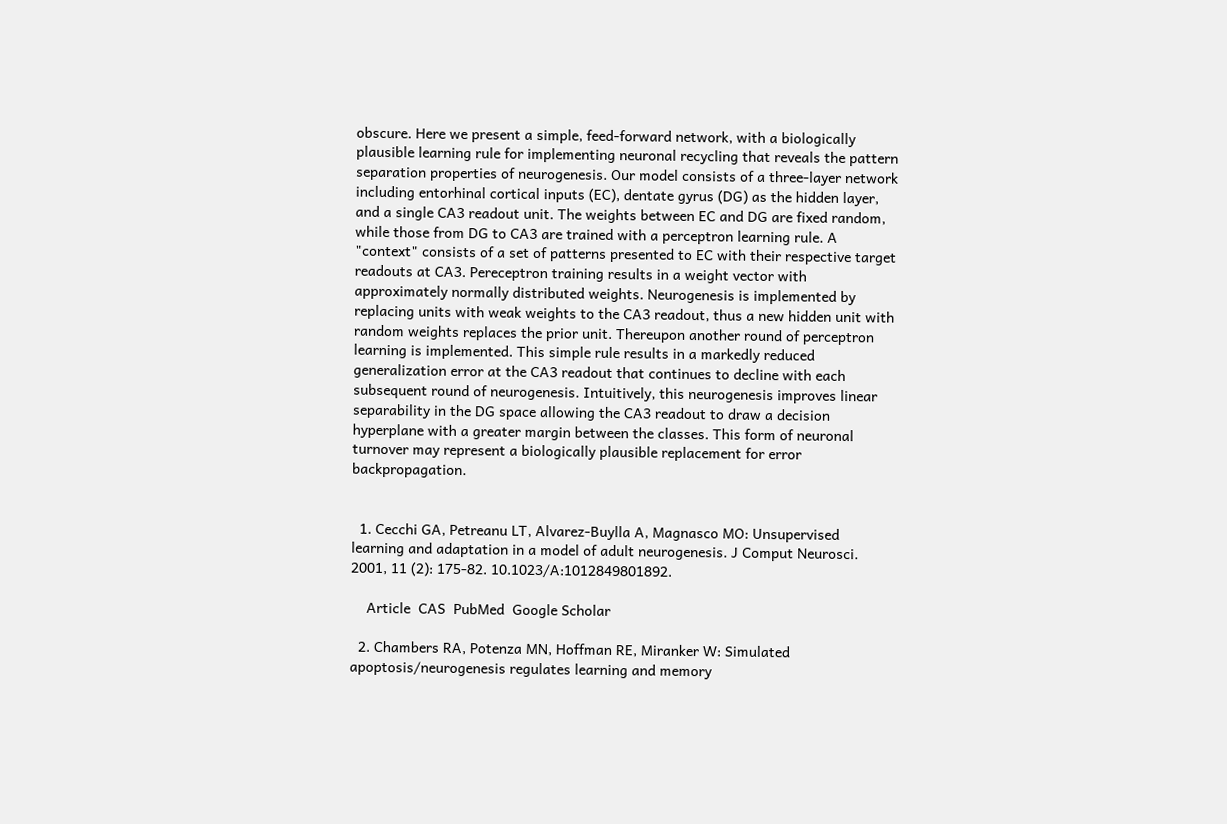obscure. Here we present a simple, feed-forward network, with a biologically plausible learning rule for implementing neuronal recycling that reveals the pattern separation properties of neurogenesis. Our model consists of a three-layer network including entorhinal cortical inputs (EC), dentate gyrus (DG) as the hidden layer, and a single CA3 readout unit. The weights between EC and DG are fixed random, while those from DG to CA3 are trained with a perceptron learning rule. A "context" consists of a set of patterns presented to EC with their respective target readouts at CA3. Pereceptron training results in a weight vector with approximately normally distributed weights. Neurogenesis is implemented by replacing units with weak weights to the CA3 readout, thus a new hidden unit with random weights replaces the prior unit. Thereupon another round of perceptron learning is implemented. This simple rule results in a markedly reduced generalization error at the CA3 readout that continues to decline with each subsequent round of neurogenesis. Intuitively, this neurogenesis improves linear separability in the DG space allowing the CA3 readout to draw a decision hyperplane with a greater margin between the classes. This form of neuronal turnover may represent a biologically plausible replacement for error backpropagation.


  1. Cecchi GA, Petreanu LT, Alvarez-Buylla A, Magnasco MO: Unsupervised learning and adaptation in a model of adult neurogenesis. J Comput Neurosci. 2001, 11 (2): 175-82. 10.1023/A:1012849801892.

    Article  CAS  PubMed  Google Scholar

  2. Chambers RA, Potenza MN, Hoffman RE, Miranker W: Simulated apoptosis/neurogenesis regulates learning and memory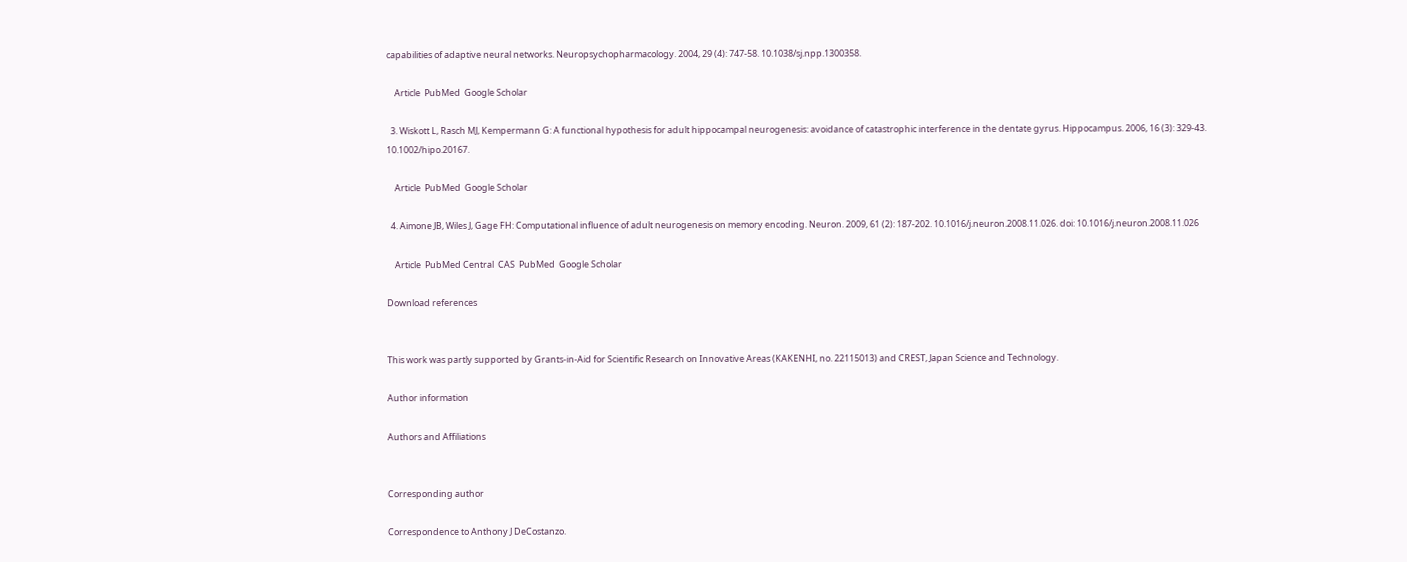capabilities of adaptive neural networks. Neuropsychopharmacology. 2004, 29 (4): 747-58. 10.1038/sj.npp.1300358.

    Article  PubMed  Google Scholar

  3. Wiskott L, Rasch MJ, Kempermann G: A functional hypothesis for adult hippocampal neurogenesis: avoidance of catastrophic interference in the dentate gyrus. Hippocampus. 2006, 16 (3): 329-43. 10.1002/hipo.20167.

    Article  PubMed  Google Scholar

  4. Aimone JB, Wiles J, Gage FH: Computational influence of adult neurogenesis on memory encoding. Neuron. 2009, 61 (2): 187-202. 10.1016/j.neuron.2008.11.026. doi: 10.1016/j.neuron.2008.11.026

    Article  PubMed Central  CAS  PubMed  Google Scholar

Download references


This work was partly supported by Grants-in-Aid for Scientific Research on Innovative Areas (KAKENHI, no. 22115013) and CREST, Japan Science and Technology.

Author information

Authors and Affiliations


Corresponding author

Correspondence to Anthony J DeCostanzo.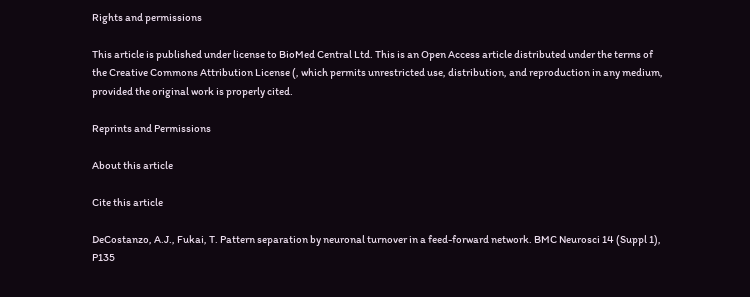Rights and permissions

This article is published under license to BioMed Central Ltd. This is an Open Access article distributed under the terms of the Creative Commons Attribution License (, which permits unrestricted use, distribution, and reproduction in any medium, provided the original work is properly cited.

Reprints and Permissions

About this article

Cite this article

DeCostanzo, A.J., Fukai, T. Pattern separation by neuronal turnover in a feed-forward network. BMC Neurosci 14 (Suppl 1), P135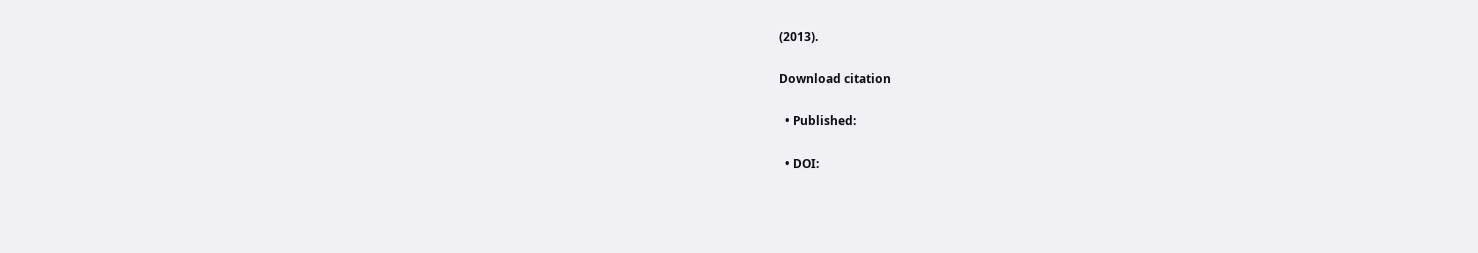(2013).

Download citation

  • Published:

  • DOI: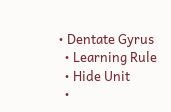• Dentate Gyrus
  • Learning Rule
  • Hide Unit
  •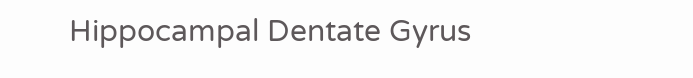Hippocampal Dentate Gyrus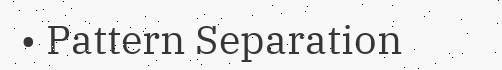• Pattern Separation